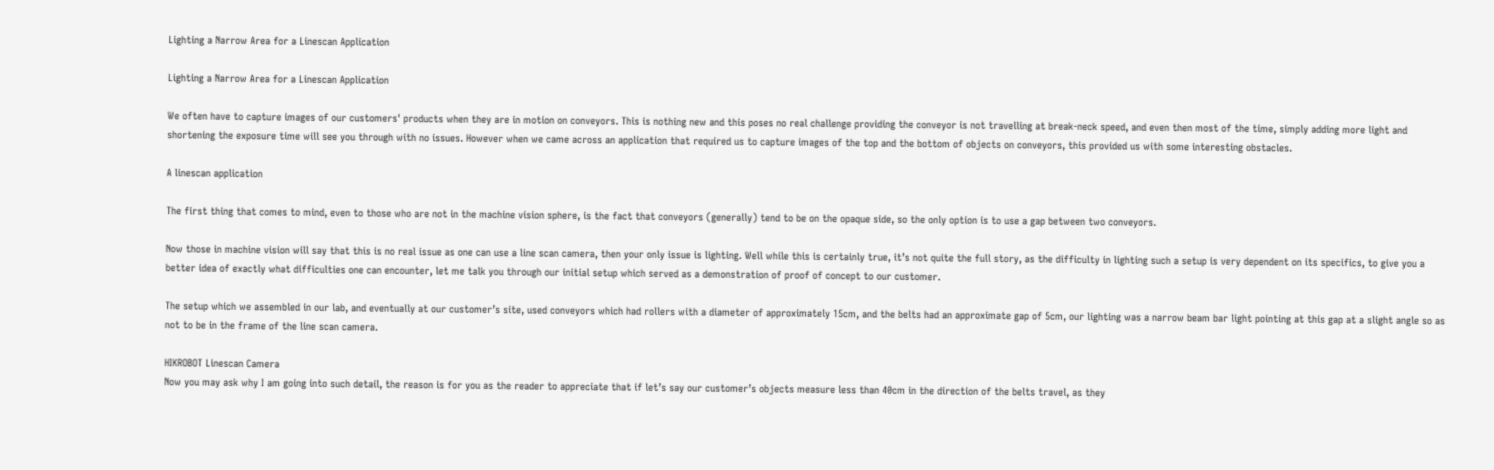Lighting a Narrow Area for a Linescan Application

Lighting a Narrow Area for a Linescan Application

We often have to capture images of our customers' products when they are in motion on conveyors. This is nothing new and this poses no real challenge providing the conveyor is not travelling at break-neck speed, and even then most of the time, simply adding more light and shortening the exposure time will see you through with no issues. However when we came across an application that required us to capture images of the top and the bottom of objects on conveyors, this provided us with some interesting obstacles.

A linescan application

The first thing that comes to mind, even to those who are not in the machine vision sphere, is the fact that conveyors (generally) tend to be on the opaque side, so the only option is to use a gap between two conveyors.

Now those in machine vision will say that this is no real issue as one can use a line scan camera, then your only issue is lighting. Well while this is certainly true, it’s not quite the full story, as the difficulty in lighting such a setup is very dependent on its specifics, to give you a better idea of exactly what difficulties one can encounter, let me talk you through our initial setup which served as a demonstration of proof of concept to our customer.

The setup which we assembled in our lab, and eventually at our customer’s site, used conveyors which had rollers with a diameter of approximately 15cm, and the belts had an approximate gap of 5cm, our lighting was a narrow beam bar light pointing at this gap at a slight angle so as not to be in the frame of the line scan camera.

HIKROBOT Linescan Camera
Now you may ask why I am going into such detail, the reason is for you as the reader to appreciate that if let’s say our customer’s objects measure less than 40cm in the direction of the belts travel, as they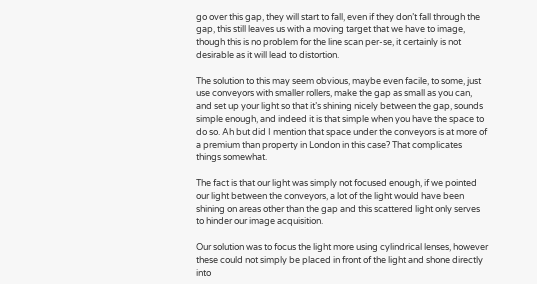go over this gap, they will start to fall, even if they don’t fall through the gap, this still leaves us with a moving target that we have to image, though this is no problem for the line scan per-se, it certainly is not desirable as it will lead to distortion.

The solution to this may seem obvious, maybe even facile, to some, just use conveyors with smaller rollers, make the gap as small as you can, and set up your light so that it’s shining nicely between the gap, sounds simple enough, and indeed it is that simple when you have the space to do so. Ah but did I mention that space under the conveyors is at more of a premium than property in London in this case? That complicates things somewhat.

The fact is that our light was simply not focused enough, if we pointed our light between the conveyors, a lot of the light would have been shining on areas other than the gap and this scattered light only serves to hinder our image acquisition.

Our solution was to focus the light more using cylindrical lenses, however these could not simply be placed in front of the light and shone directly into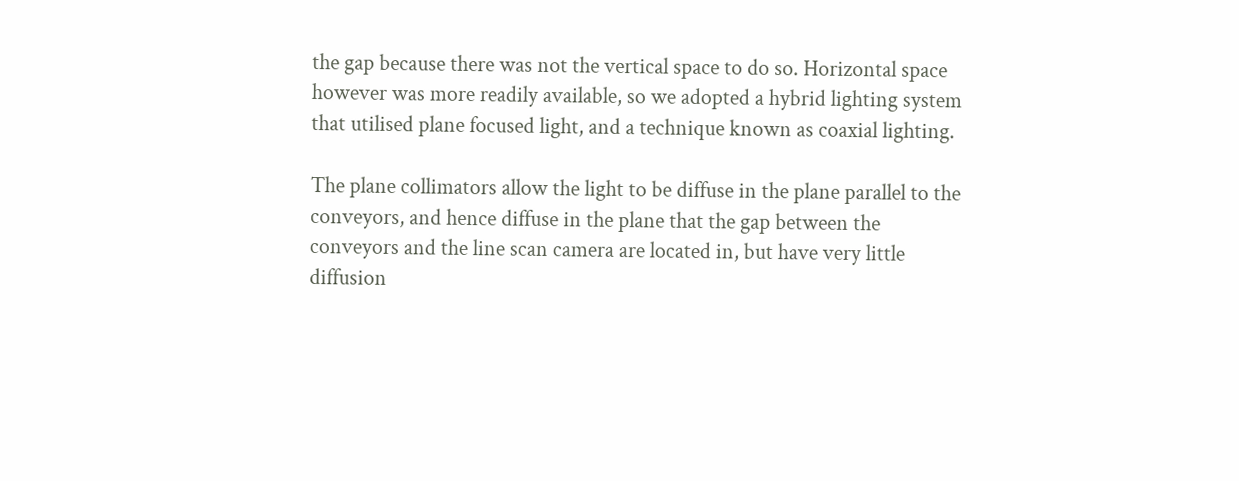the gap because there was not the vertical space to do so. Horizontal space however was more readily available, so we adopted a hybrid lighting system that utilised plane focused light, and a technique known as coaxial lighting.

The plane collimators allow the light to be diffuse in the plane parallel to the conveyors, and hence diffuse in the plane that the gap between the conveyors and the line scan camera are located in, but have very little diffusion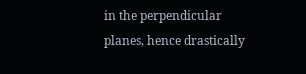in the perpendicular planes, hence drastically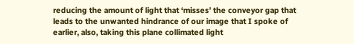reducing the amount of light that ‘misses’ the conveyor gap that leads to the unwanted hindrance of our image that I spoke of earlier, also, taking this plane collimated light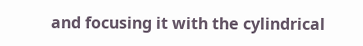and focusing it with the cylindrical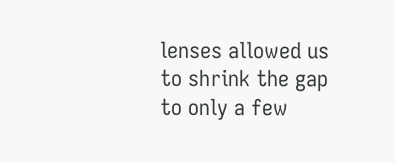lenses allowed us to shrink the gap to only a few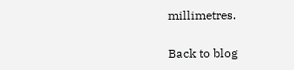millimetres.

Back to blog